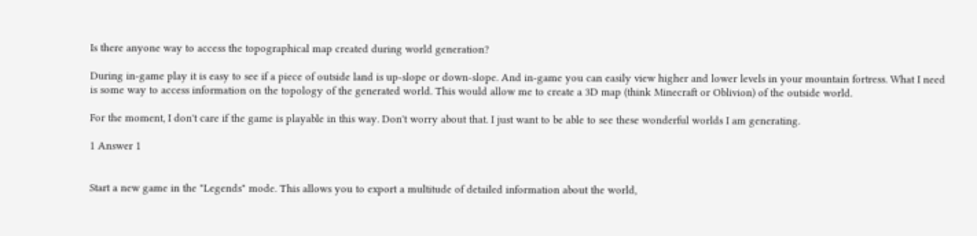Is there anyone way to access the topographical map created during world generation?

During in-game play it is easy to see if a piece of outside land is up-slope or down-slope. And in-game you can easily view higher and lower levels in your mountain fortress. What I need is some way to access information on the topology of the generated world. This would allow me to create a 3D map (think Minecraft or Oblivion) of the outside world.

For the moment, I don't care if the game is playable in this way. Don't worry about that. I just want to be able to see these wonderful worlds I am generating.

1 Answer 1


Start a new game in the "Legends" mode. This allows you to export a multitude of detailed information about the world,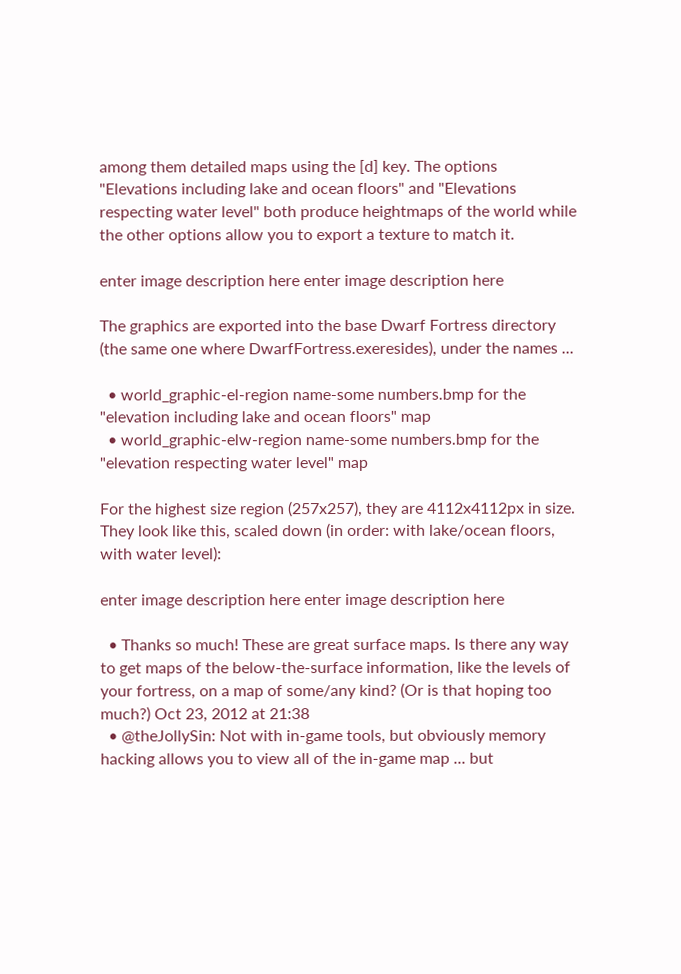among them detailed maps using the [d] key. The options "Elevations including lake and ocean floors" and "Elevations respecting water level" both produce heightmaps of the world while the other options allow you to export a texture to match it.

enter image description here enter image description here

The graphics are exported into the base Dwarf Fortress directory (the same one where DwarfFortress.exeresides), under the names ...

  • world_graphic-el-region name-some numbers.bmp for the "elevation including lake and ocean floors" map
  • world_graphic-elw-region name-some numbers.bmp for the "elevation respecting water level" map

For the highest size region (257x257), they are 4112x4112px in size. They look like this, scaled down (in order: with lake/ocean floors, with water level):

enter image description here enter image description here

  • Thanks so much! These are great surface maps. Is there any way to get maps of the below-the-surface information, like the levels of your fortress, on a map of some/any kind? (Or is that hoping too much?) Oct 23, 2012 at 21:38
  • @theJollySin: Not with in-game tools, but obviously memory hacking allows you to view all of the in-game map ... but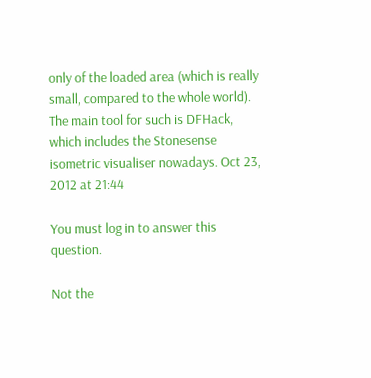only of the loaded area (which is really small, compared to the whole world). The main tool for such is DFHack, which includes the Stonesense isometric visualiser nowadays. Oct 23, 2012 at 21:44

You must log in to answer this question.

Not the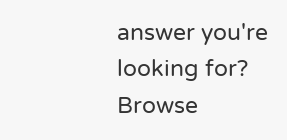answer you're looking for? Browse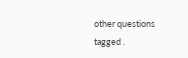other questions tagged .